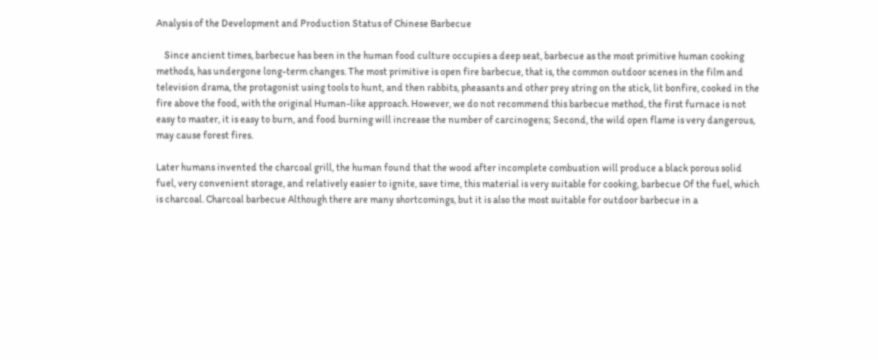Analysis of the Development and Production Status of Chinese Barbecue

    Since ancient times, barbecue has been in the human food culture occupies a deep seat, barbecue as the most primitive human cooking methods, has undergone long-term changes. The most primitive is open fire barbecue, that is, the common outdoor scenes in the film and television drama, the protagonist using tools to hunt, and then rabbits, pheasants and other prey string on the stick, lit bonfire, cooked in the fire above the food, with the original Human-like approach. However, we do not recommend this barbecue method, the first furnace is not easy to master, it is easy to burn, and food burning will increase the number of carcinogens; Second, the wild open flame is very dangerous, may cause forest fires.

Later humans invented the charcoal grill, the human found that the wood after incomplete combustion will produce a black porous solid fuel, very convenient storage, and relatively easier to ignite, save time, this material is very suitable for cooking, barbecue Of the fuel, which is charcoal. Charcoal barbecue Although there are many shortcomings, but it is also the most suitable for outdoor barbecue in a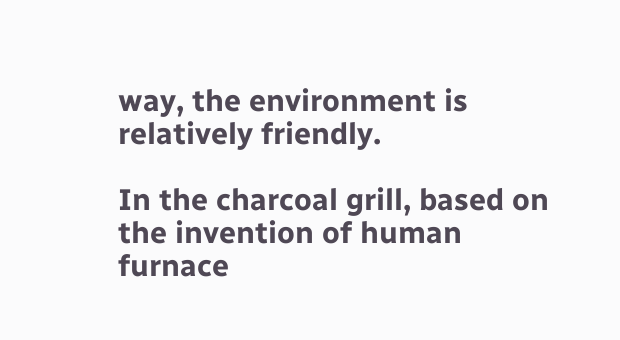way, the environment is relatively friendly.

In the charcoal grill, based on the invention of human furnace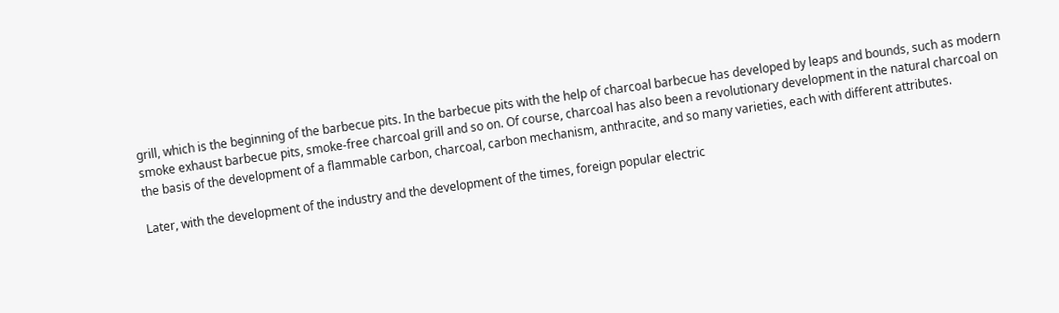grill, which is the beginning of the barbecue pits. In the barbecue pits with the help of charcoal barbecue has developed by leaps and bounds, such as modern smoke exhaust barbecue pits, smoke-free charcoal grill and so on. Of course, charcoal has also been a revolutionary development in the natural charcoal on the basis of the development of a flammable carbon, charcoal, carbon mechanism, anthracite, and so many varieties, each with different attributes.

Later, with the development of the industry and the development of the times, foreign popular electric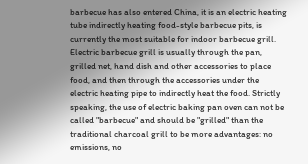barbecue has also entered China, it is an electric heating tube indirectly heating food-style barbecue pits, is currently the most suitable for indoor barbecue grill. Electric barbecue grill is usually through the pan, grilled net, hand dish and other accessories to place food, and then through the accessories under the electric heating pipe to indirectly heat the food. Strictly speaking, the use of electric baking pan oven can not be called "barbecue" and should be "grilled" than the traditional charcoal grill to be more advantages: no emissions, no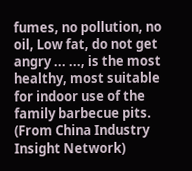fumes, no pollution, no oil, Low fat, do not get angry ... ..., is the most healthy, most suitable for indoor use of the family barbecue pits. (From China Industry Insight Network)